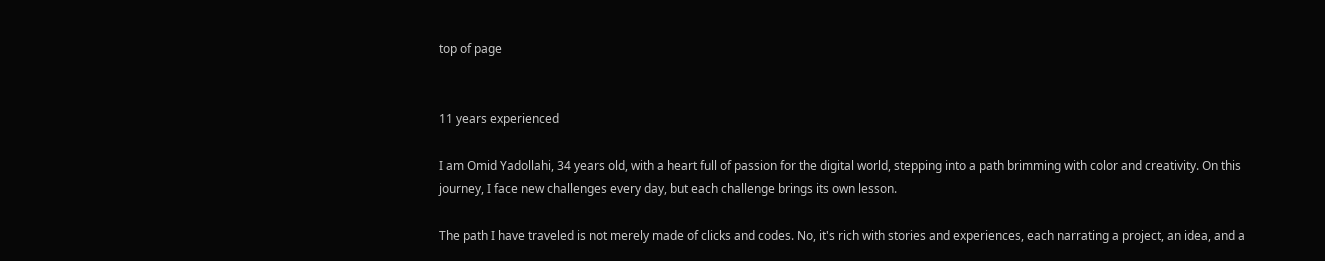top of page


11 years experienced

I am Omid Yadollahi, 34 years old, with a heart full of passion for the digital world, stepping into a path brimming with color and creativity. On this journey, I face new challenges every day, but each challenge brings its own lesson.

The path I have traveled is not merely made of clicks and codes. No, it's rich with stories and experiences, each narrating a project, an idea, and a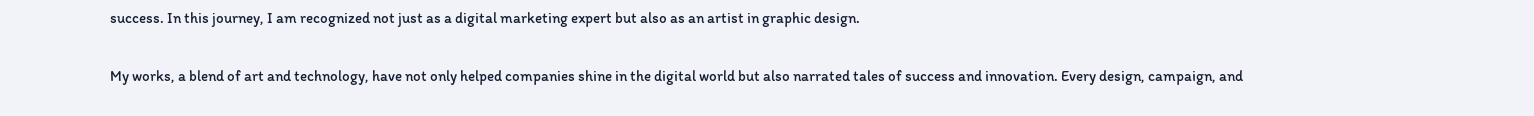success. In this journey, I am recognized not just as a digital marketing expert but also as an artist in graphic design.

My works, a blend of art and technology, have not only helped companies shine in the digital world but also narrated tales of success and innovation. Every design, campaign, and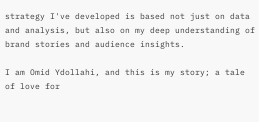strategy I've developed is based not just on data and analysis, but also on my deep understanding of brand stories and audience insights.

I am Omid Ydollahi, and this is my story; a tale of love for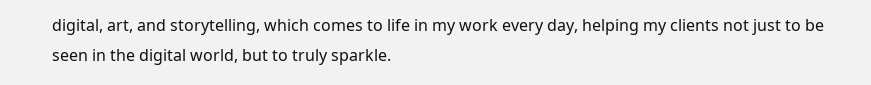digital, art, and storytelling, which comes to life in my work every day, helping my clients not just to be seen in the digital world, but to truly sparkle.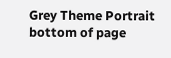Grey Theme Portrait
bottom of page